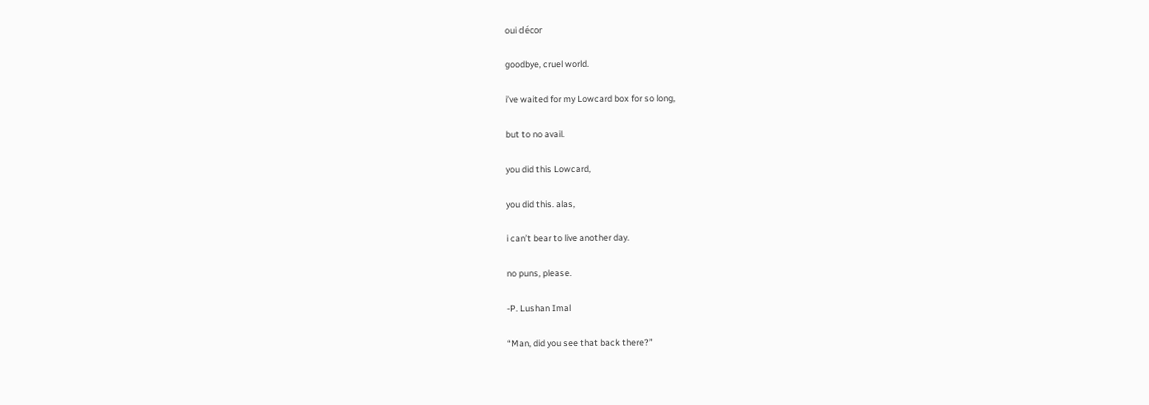oui décor

goodbye, cruel world.

i’ve waited for my Lowcard box for so long,

but to no avail.

you did this Lowcard,

you did this. alas,

i can’t bear to live another day.

no puns, please.

-P. Lushan Imal

“Man, did you see that back there?”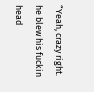“Yeah, crazy right. he blew his fuckin head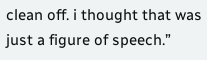clean off. i thought that was just a figure of speech.”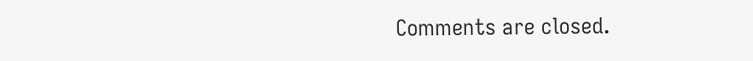Comments are closed.